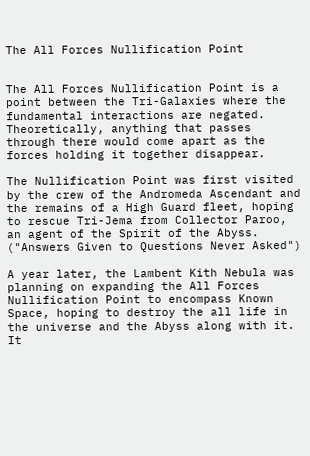The All Forces Nullification Point


The All Forces Nullification Point is a point between the Tri-Galaxies where the fundamental interactions are negated. Theoretically, anything that passes through there would come apart as the forces holding it together disappear.

The Nullification Point was first visited by the crew of the Andromeda Ascendant and the remains of a High Guard fleet, hoping to rescue Tri-Jema from Collector Paroo, an agent of the Spirit of the Abyss. ("Answers Given to Questions Never Asked")

A year later, the Lambent Kith Nebula was planning on expanding the All Forces Nullification Point to encompass Known Space, hoping to destroy the all life in the universe and the Abyss along with it. It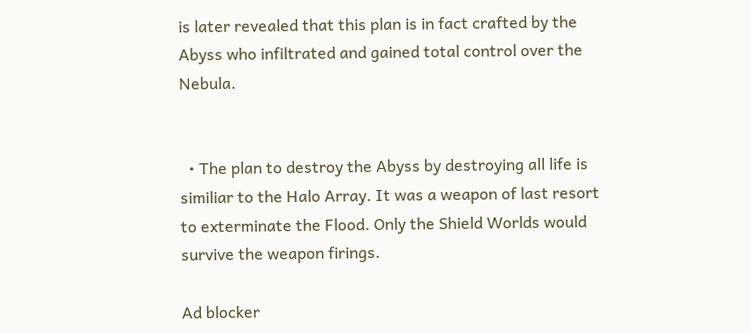is later revealed that this plan is in fact crafted by the Abyss who infiltrated and gained total control over the Nebula.


  • The plan to destroy the Abyss by destroying all life is similiar to the Halo Array. It was a weapon of last resort to exterminate the Flood. Only the Shield Worlds would survive the weapon firings.

Ad blocker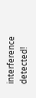interference detected!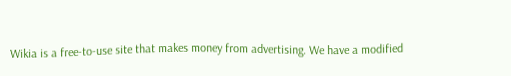Wikia is a free-to-use site that makes money from advertising. We have a modified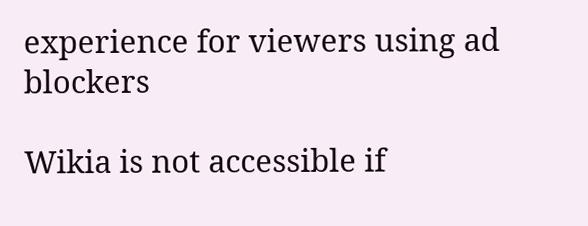experience for viewers using ad blockers

Wikia is not accessible if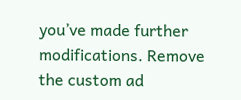you’ve made further modifications. Remove the custom ad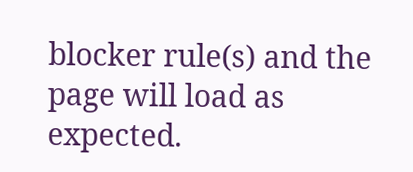blocker rule(s) and the page will load as expected.